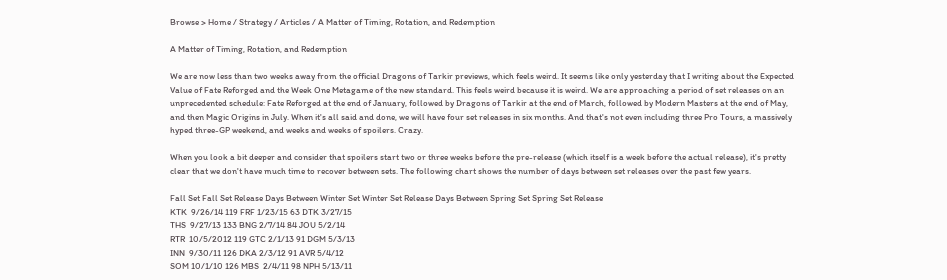Browse > Home / Strategy / Articles / A Matter of Timing, Rotation, and Redemption

A Matter of Timing, Rotation, and Redemption

We are now less than two weeks away from the official Dragons of Tarkir previews, which feels weird. It seems like only yesterday that I writing about the Expected Value of Fate Reforged and the Week One Metagame of the new standard. This feels weird because it is weird. We are approaching a period of set releases on an unprecedented schedule: Fate Reforged at the end of January, followed by Dragons of Tarkir at the end of March, followed by Modern Masters at the end of May, and then Magic Origins in July. When it's all said and done, we will have four set releases in six months. And that's not even including three Pro Tours, a massively hyped three-GP weekend, and weeks and weeks of spoilers. Crazy.

When you look a bit deeper and consider that spoilers start two or three weeks before the pre-release (which itself is a week before the actual release), it's pretty clear that we don't have much time to recover between sets. The following chart shows the number of days between set releases over the past few years.

Fall Set Fall Set Release Days Between Winter Set Winter Set Release Days Between Spring Set Spring Set Release
KTK  9/26/14 119 FRF 1/23/15 63 DTK 3/27/15
THS  9/27/13 133 BNG 2/7/14 84 JOU 5/2/14
RTR  10/5/2012 119 GTC 2/1/13 91 DGM 5/3/13
INN  9/30/11 126 DKA 2/3/12 91 AVR 5/4/12
SOM 10/1/10 126 MBS  2/4/11 98 NPH 5/13/11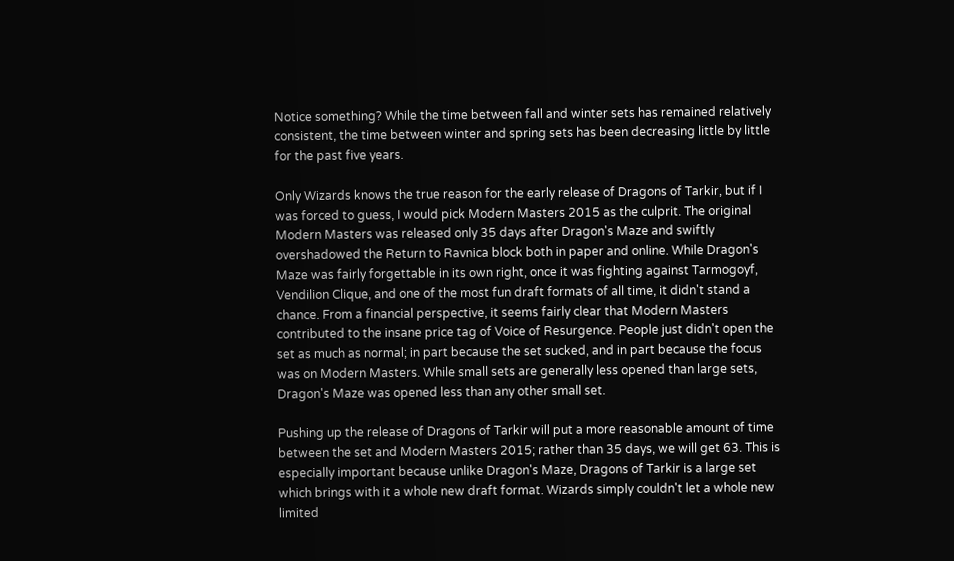Notice something? While the time between fall and winter sets has remained relatively consistent, the time between winter and spring sets has been decreasing little by little for the past five years.

Only Wizards knows the true reason for the early release of Dragons of Tarkir, but if I was forced to guess, I would pick Modern Masters 2015 as the culprit. The original Modern Masters was released only 35 days after Dragon's Maze and swiftly overshadowed the Return to Ravnica block both in paper and online. While Dragon's Maze was fairly forgettable in its own right, once it was fighting against Tarmogoyf, Vendilion Clique, and one of the most fun draft formats of all time, it didn't stand a chance. From a financial perspective, it seems fairly clear that Modern Masters contributed to the insane price tag of Voice of Resurgence. People just didn't open the set as much as normal; in part because the set sucked, and in part because the focus was on Modern Masters. While small sets are generally less opened than large sets, Dragon's Maze was opened less than any other small set.

Pushing up the release of Dragons of Tarkir will put a more reasonable amount of time between the set and Modern Masters 2015; rather than 35 days, we will get 63. This is especially important because unlike Dragon's Maze, Dragons of Tarkir is a large set which brings with it a whole new draft format. Wizards simply couldn't let a whole new limited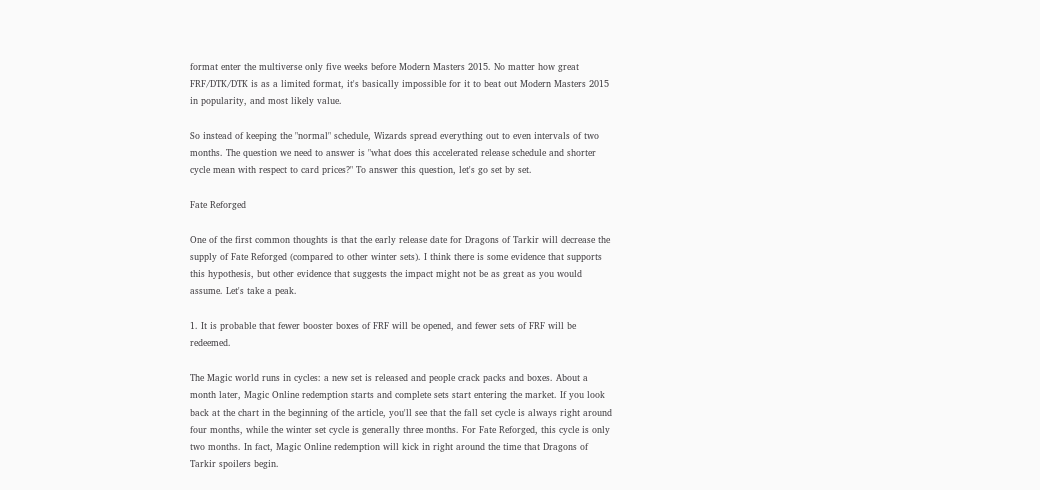format enter the multiverse only five weeks before Modern Masters 2015. No matter how great FRF/DTK/DTK is as a limited format, it's basically impossible for it to beat out Modern Masters 2015 in popularity, and most likely value.

So instead of keeping the "normal" schedule, Wizards spread everything out to even intervals of two months. The question we need to answer is "what does this accelerated release schedule and shorter cycle mean with respect to card prices?" To answer this question, let's go set by set.

Fate Reforged

One of the first common thoughts is that the early release date for Dragons of Tarkir will decrease the supply of Fate Reforged (compared to other winter sets). I think there is some evidence that supports this hypothesis, but other evidence that suggests the impact might not be as great as you would assume. Let's take a peak.

1. It is probable that fewer booster boxes of FRF will be opened, and fewer sets of FRF will be redeemed.

The Magic world runs in cycles: a new set is released and people crack packs and boxes. About a month later, Magic Online redemption starts and complete sets start entering the market. If you look back at the chart in the beginning of the article, you'll see that the fall set cycle is always right around four months, while the winter set cycle is generally three months. For Fate Reforged, this cycle is only two months. In fact, Magic Online redemption will kick in right around the time that Dragons of Tarkir spoilers begin.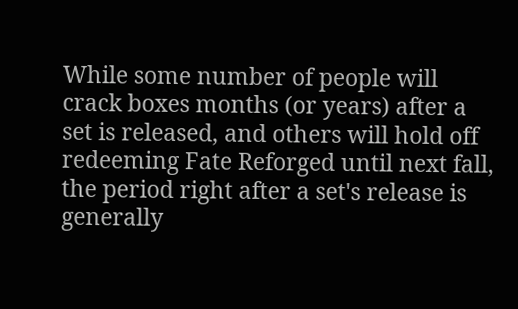While some number of people will crack boxes months (or years) after a set is released, and others will hold off redeeming Fate Reforged until next fall, the period right after a set's release is generally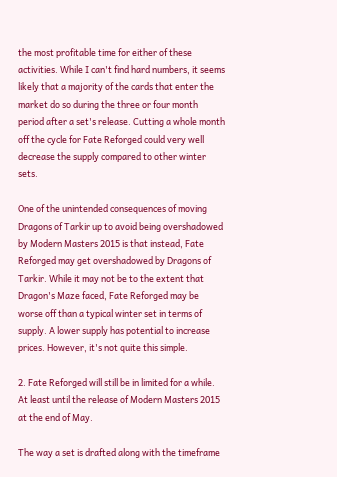the most profitable time for either of these activities. While I can't find hard numbers, it seems likely that a majority of the cards that enter the market do so during the three or four month period after a set's release. Cutting a whole month off the cycle for Fate Reforged could very well decrease the supply compared to other winter sets.

One of the unintended consequences of moving Dragons of Tarkir up to avoid being overshadowed by Modern Masters 2015 is that instead, Fate Reforged may get overshadowed by Dragons of Tarkir. While it may not be to the extent that Dragon's Maze faced, Fate Reforged may be worse off than a typical winter set in terms of supply. A lower supply has potential to increase prices. However, it's not quite this simple.

2. Fate Reforged will still be in limited for a while. At least until the release of Modern Masters 2015 at the end of May.

The way a set is drafted along with the timeframe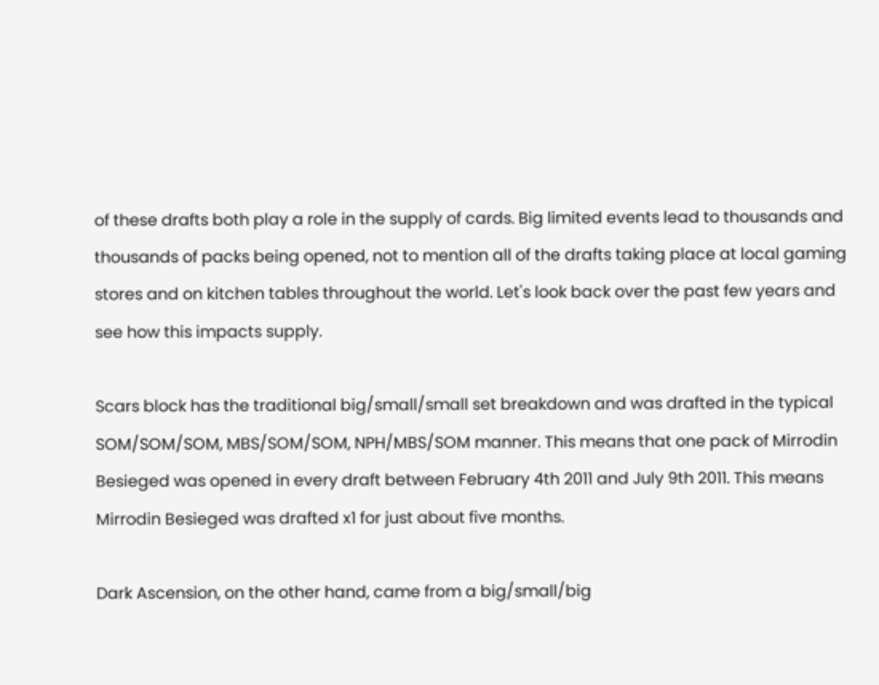of these drafts both play a role in the supply of cards. Big limited events lead to thousands and thousands of packs being opened, not to mention all of the drafts taking place at local gaming stores and on kitchen tables throughout the world. Let's look back over the past few years and see how this impacts supply.

Scars block has the traditional big/small/small set breakdown and was drafted in the typical SOM/SOM/SOM, MBS/SOM/SOM, NPH/MBS/SOM manner. This means that one pack of Mirrodin Besieged was opened in every draft between February 4th 2011 and July 9th 2011. This means Mirrodin Besieged was drafted x1 for just about five months.

Dark Ascension, on the other hand, came from a big/small/big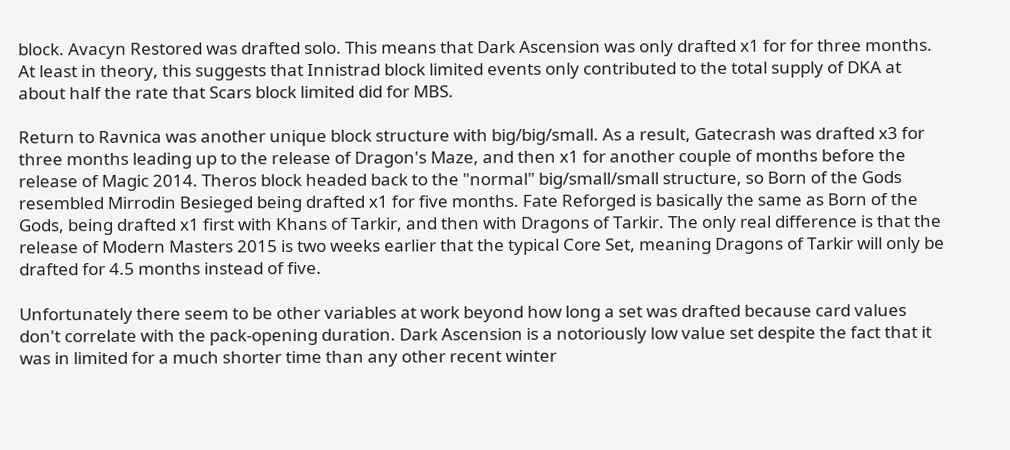block. Avacyn Restored was drafted solo. This means that Dark Ascension was only drafted x1 for for three months. At least in theory, this suggests that Innistrad block limited events only contributed to the total supply of DKA at about half the rate that Scars block limited did for MBS.

Return to Ravnica was another unique block structure with big/big/small. As a result, Gatecrash was drafted x3 for three months leading up to the release of Dragon's Maze, and then x1 for another couple of months before the release of Magic 2014. Theros block headed back to the "normal" big/small/small structure, so Born of the Gods resembled Mirrodin Besieged being drafted x1 for five months. Fate Reforged is basically the same as Born of the Gods, being drafted x1 first with Khans of Tarkir, and then with Dragons of Tarkir. The only real difference is that the release of Modern Masters 2015 is two weeks earlier that the typical Core Set, meaning Dragons of Tarkir will only be drafted for 4.5 months instead of five.

Unfortunately there seem to be other variables at work beyond how long a set was drafted because card values don't correlate with the pack-opening duration. Dark Ascension is a notoriously low value set despite the fact that it was in limited for a much shorter time than any other recent winter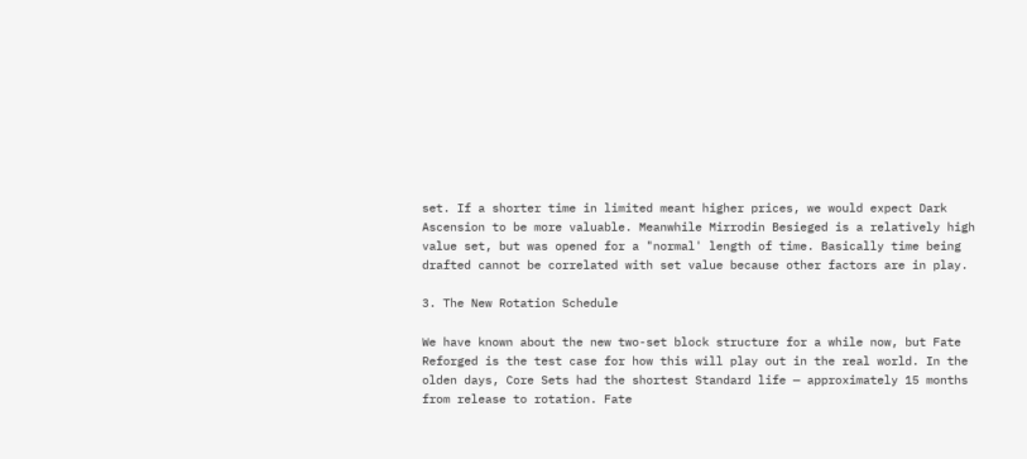set. If a shorter time in limited meant higher prices, we would expect Dark Ascension to be more valuable. Meanwhile Mirrodin Besieged is a relatively high value set, but was opened for a "normal' length of time. Basically time being drafted cannot be correlated with set value because other factors are in play.

3. The New Rotation Schedule

We have known about the new two-set block structure for a while now, but Fate Reforged is the test case for how this will play out in the real world. In the olden days, Core Sets had the shortest Standard life — approximately 15 months from release to rotation. Fate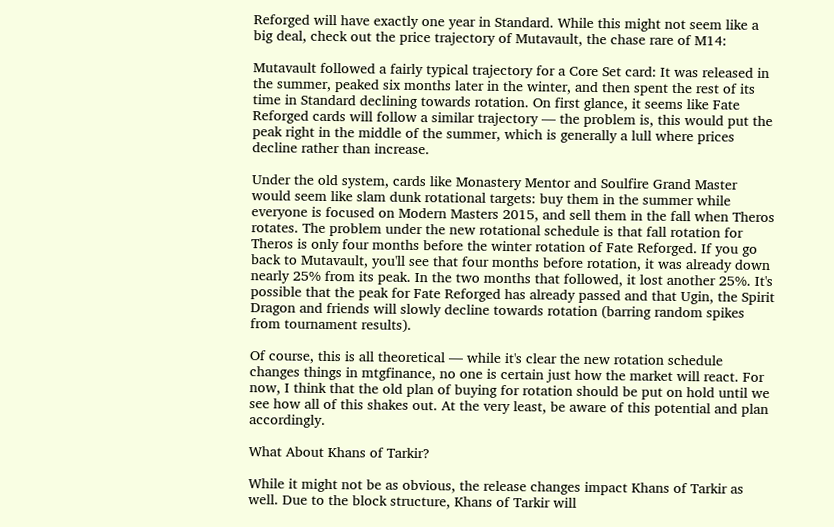Reforged will have exactly one year in Standard. While this might not seem like a big deal, check out the price trajectory of Mutavault, the chase rare of M14:

Mutavault followed a fairly typical trajectory for a Core Set card: It was released in the summer, peaked six months later in the winter, and then spent the rest of its time in Standard declining towards rotation. On first glance, it seems like Fate Reforged cards will follow a similar trajectory — the problem is, this would put the peak right in the middle of the summer, which is generally a lull where prices decline rather than increase.

Under the old system, cards like Monastery Mentor and Soulfire Grand Master would seem like slam dunk rotational targets: buy them in the summer while everyone is focused on Modern Masters 2015, and sell them in the fall when Theros rotates. The problem under the new rotational schedule is that fall rotation for Theros is only four months before the winter rotation of Fate Reforged. If you go back to Mutavault, you'll see that four months before rotation, it was already down nearly 25% from its peak. In the two months that followed, it lost another 25%. It's possible that the peak for Fate Reforged has already passed and that Ugin, the Spirit Dragon and friends will slowly decline towards rotation (barring random spikes from tournament results).

Of course, this is all theoretical — while it's clear the new rotation schedule changes things in mtgfinance, no one is certain just how the market will react. For now, I think that the old plan of buying for rotation should be put on hold until we see how all of this shakes out. At the very least, be aware of this potential and plan accordingly.

What About Khans of Tarkir?

While it might not be as obvious, the release changes impact Khans of Tarkir as well. Due to the block structure, Khans of Tarkir will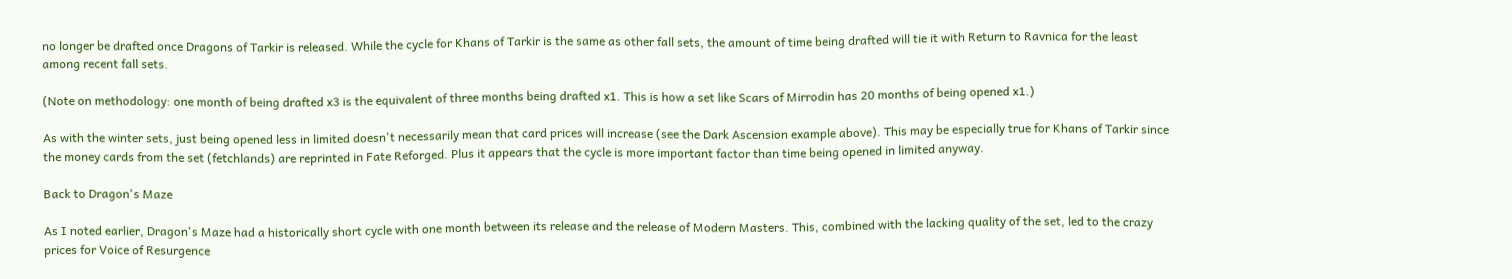no longer be drafted once Dragons of Tarkir is released. While the cycle for Khans of Tarkir is the same as other fall sets, the amount of time being drafted will tie it with Return to Ravnica for the least among recent fall sets.

(Note on methodology: one month of being drafted x3 is the equivalent of three months being drafted x1. This is how a set like Scars of Mirrodin has 20 months of being opened x1.)

As with the winter sets, just being opened less in limited doesn't necessarily mean that card prices will increase (see the Dark Ascension example above). This may be especially true for Khans of Tarkir since the money cards from the set (fetchlands) are reprinted in Fate Reforged. Plus it appears that the cycle is more important factor than time being opened in limited anyway.

Back to Dragon's Maze

As I noted earlier, Dragon's Maze had a historically short cycle with one month between its release and the release of Modern Masters. This, combined with the lacking quality of the set, led to the crazy prices for Voice of Resurgence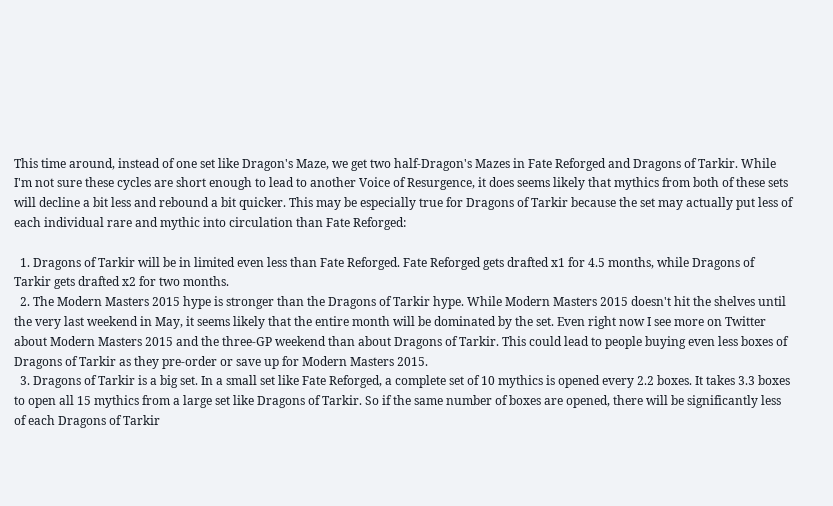This time around, instead of one set like Dragon's Maze, we get two half-Dragon's Mazes in Fate Reforged and Dragons of Tarkir. While I'm not sure these cycles are short enough to lead to another Voice of Resurgence, it does seems likely that mythics from both of these sets will decline a bit less and rebound a bit quicker. This may be especially true for Dragons of Tarkir because the set may actually put less of each individual rare and mythic into circulation than Fate Reforged:

  1. Dragons of Tarkir will be in limited even less than Fate Reforged. Fate Reforged gets drafted x1 for 4.5 months, while Dragons of Tarkir gets drafted x2 for two months.
  2. The Modern Masters 2015 hype is stronger than the Dragons of Tarkir hype. While Modern Masters 2015 doesn't hit the shelves until the very last weekend in May, it seems likely that the entire month will be dominated by the set. Even right now I see more on Twitter about Modern Masters 2015 and the three-GP weekend than about Dragons of Tarkir. This could lead to people buying even less boxes of Dragons of Tarkir as they pre-order or save up for Modern Masters 2015.
  3. Dragons of Tarkir is a big set. In a small set like Fate Reforged, a complete set of 10 mythics is opened every 2.2 boxes. It takes 3.3 boxes to open all 15 mythics from a large set like Dragons of Tarkir. So if the same number of boxes are opened, there will be significantly less of each Dragons of Tarkir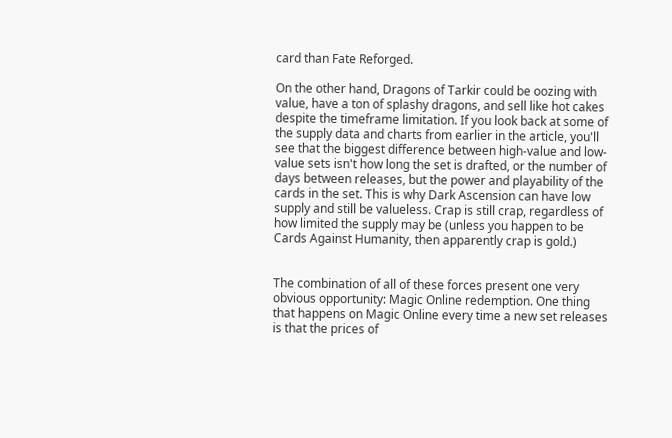card than Fate Reforged.

On the other hand, Dragons of Tarkir could be oozing with value, have a ton of splashy dragons, and sell like hot cakes despite the timeframe limitation. If you look back at some of the supply data and charts from earlier in the article, you'll see that the biggest difference between high-value and low-value sets isn't how long the set is drafted, or the number of days between releases, but the power and playability of the cards in the set. This is why Dark Ascension can have low supply and still be valueless. Crap is still crap, regardless of how limited the supply may be (unless you happen to be Cards Against Humanity, then apparently crap is gold.)


The combination of all of these forces present one very obvious opportunity: Magic Online redemption. One thing that happens on Magic Online every time a new set releases is that the prices of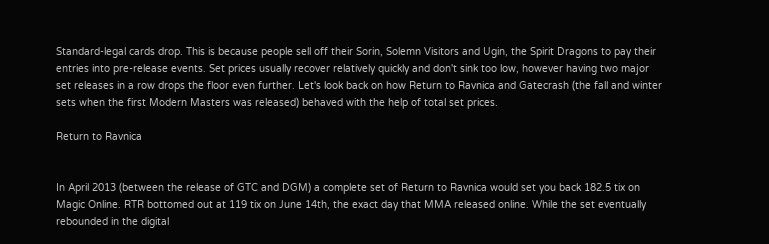Standard-legal cards drop. This is because people sell off their Sorin, Solemn Visitors and Ugin, the Spirit Dragons to pay their entries into pre-release events. Set prices usually recover relatively quickly and don't sink too low, however having two major set releases in a row drops the floor even further. Let's look back on how Return to Ravnica and Gatecrash (the fall and winter sets when the first Modern Masters was released) behaved with the help of total set prices.

Return to Ravnica


In April 2013 (between the release of GTC and DGM) a complete set of Return to Ravnica would set you back 182.5 tix on Magic Online. RTR bottomed out at 119 tix on June 14th, the exact day that MMA released online. While the set eventually rebounded in the digital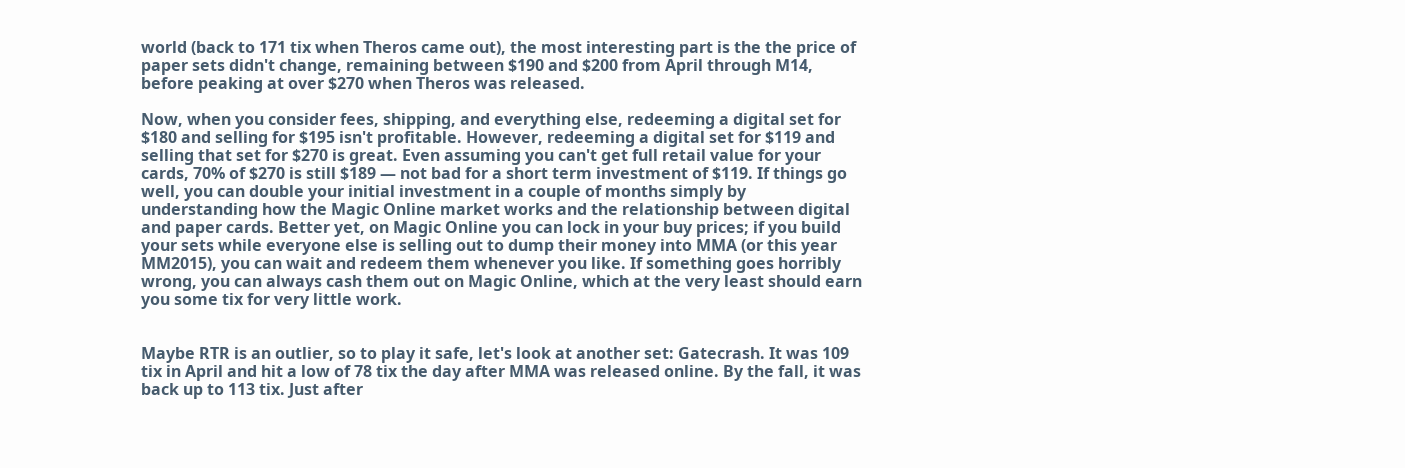world (back to 171 tix when Theros came out), the most interesting part is the the price of paper sets didn't change, remaining between $190 and $200 from April through M14, before peaking at over $270 when Theros was released.

Now, when you consider fees, shipping, and everything else, redeeming a digital set for $180 and selling for $195 isn't profitable. However, redeeming a digital set for $119 and selling that set for $270 is great. Even assuming you can't get full retail value for your cards, 70% of $270 is still $189 — not bad for a short term investment of $119. If things go well, you can double your initial investment in a couple of months simply by understanding how the Magic Online market works and the relationship between digital and paper cards. Better yet, on Magic Online you can lock in your buy prices; if you build your sets while everyone else is selling out to dump their money into MMA (or this year MM2015), you can wait and redeem them whenever you like. If something goes horribly wrong, you can always cash them out on Magic Online, which at the very least should earn you some tix for very little work.


Maybe RTR is an outlier, so to play it safe, let's look at another set: Gatecrash. It was 109 tix in April and hit a low of 78 tix the day after MMA was released online. By the fall, it was back up to 113 tix. Just after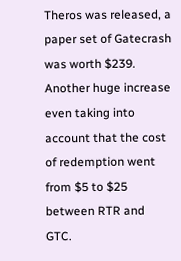Theros was released, a paper set of Gatecrash was worth $239. Another huge increase even taking into account that the cost of redemption went from $5 to $25 between RTR and GTC.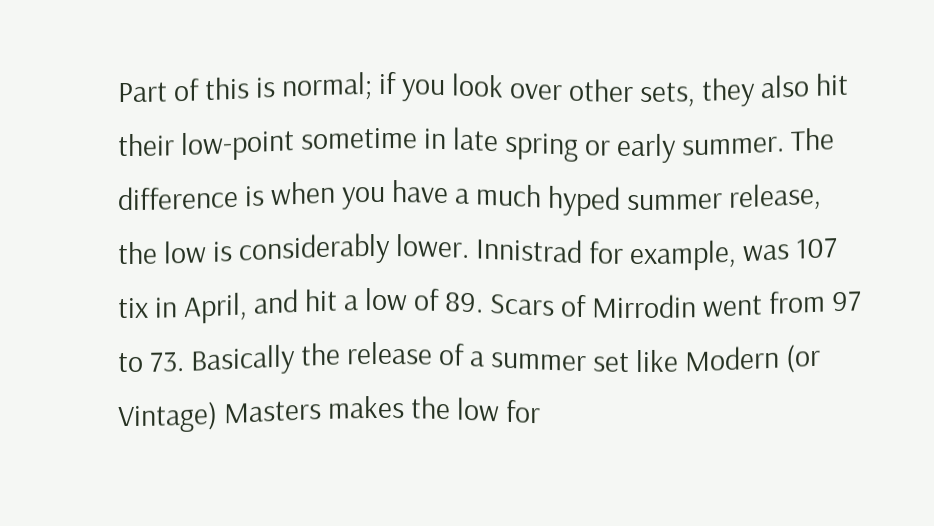Part of this is normal; if you look over other sets, they also hit their low-point sometime in late spring or early summer. The difference is when you have a much hyped summer release, the low is considerably lower. Innistrad for example, was 107 tix in April, and hit a low of 89. Scars of Mirrodin went from 97 to 73. Basically the release of a summer set like Modern (or Vintage) Masters makes the low for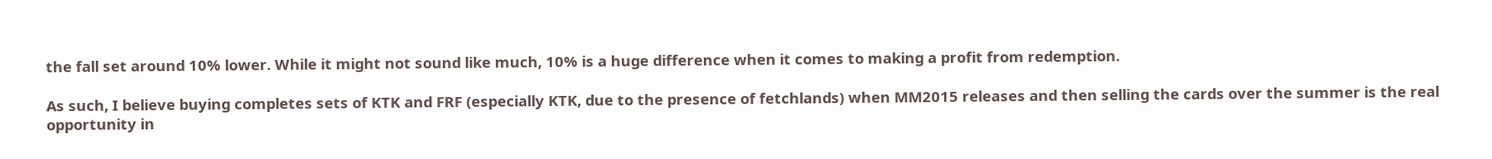the fall set around 10% lower. While it might not sound like much, 10% is a huge difference when it comes to making a profit from redemption.

As such, I believe buying completes sets of KTK and FRF (especially KTK, due to the presence of fetchlands) when MM2015 releases and then selling the cards over the summer is the real opportunity in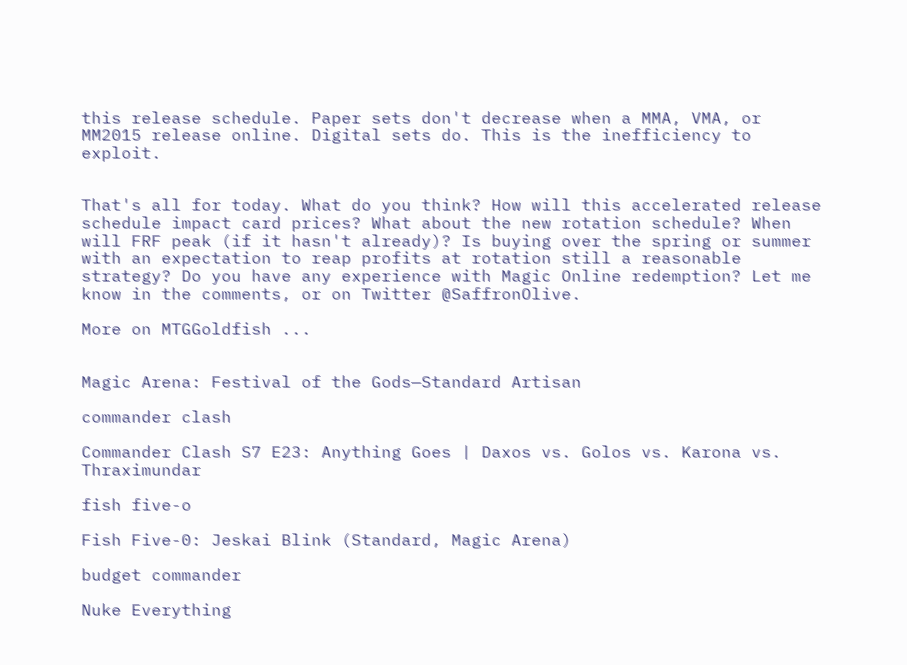this release schedule. Paper sets don't decrease when a MMA, VMA, or MM2015 release online. Digital sets do. This is the inefficiency to exploit.


That's all for today. What do you think? How will this accelerated release schedule impact card prices? What about the new rotation schedule? When will FRF peak (if it hasn't already)? Is buying over the spring or summer with an expectation to reap profits at rotation still a reasonable strategy? Do you have any experience with Magic Online redemption? Let me know in the comments, or on Twitter @SaffronOlive.

More on MTGGoldfish ...


Magic Arena: Festival of the Gods—Standard Artisan

commander clash

Commander Clash S7 E23: Anything Goes | Daxos vs. Golos vs. Karona vs. Thraximundar

fish five-o

Fish Five-0: Jeskai Blink (Standard, Magic Arena)

budget commander

Nuke Everything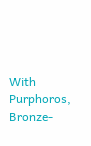With Purphoros, Bronze-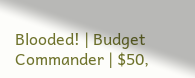Blooded! | Budget Commander | $50,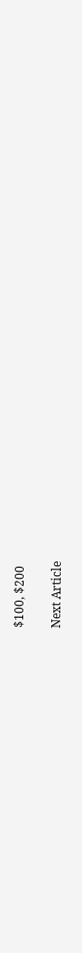$100, $200

Next Article